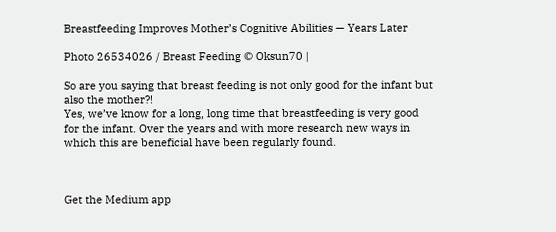Breastfeeding Improves Mother’s Cognitive Abilities — Years Later

Photo 26534026 / Breast Feeding © Oksun70 |

So are you saying that breast feeding is not only good for the infant but also the mother?!
Yes, we’ve know for a long, long time that breastfeeding is very good for the infant. Over the years and with more research new ways in which this are beneficial have been regularly found.



Get the Medium app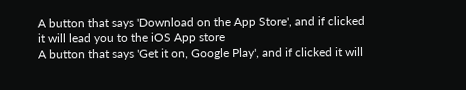A button that says 'Download on the App Store', and if clicked it will lead you to the iOS App store
A button that says 'Get it on, Google Play', and if clicked it will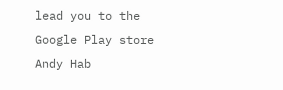lead you to the Google Play store
Andy Hab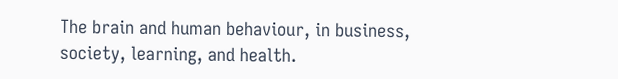The brain and human behaviour, in business, society, learning, and health.